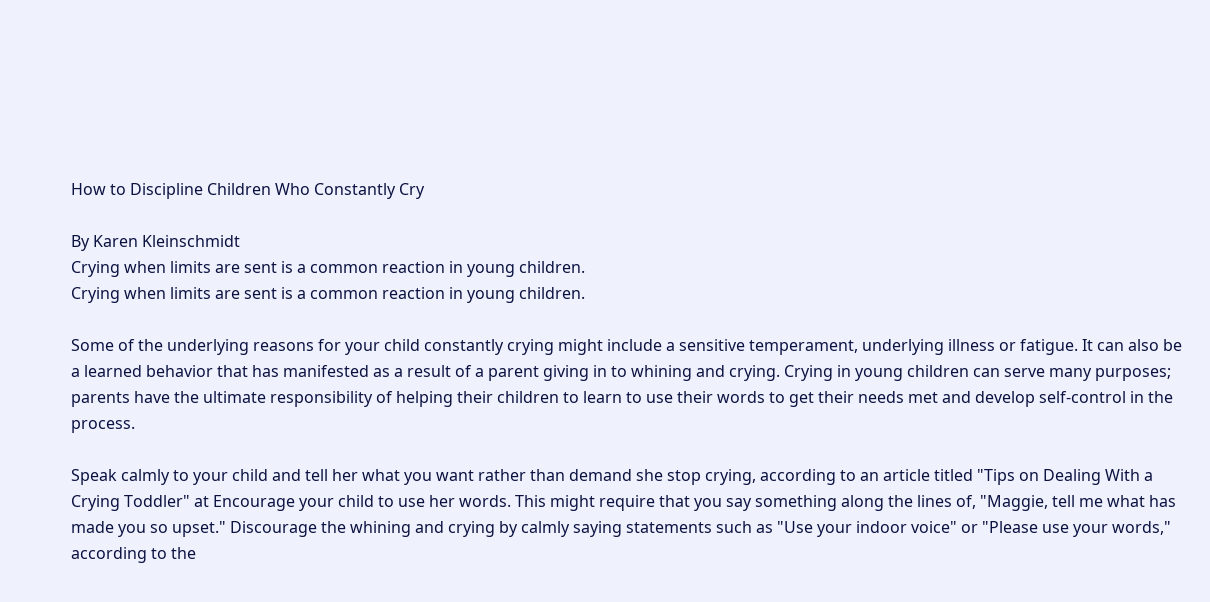How to Discipline Children Who Constantly Cry

By Karen Kleinschmidt
Crying when limits are sent is a common reaction in young children.
Crying when limits are sent is a common reaction in young children.

Some of the underlying reasons for your child constantly crying might include a sensitive temperament, underlying illness or fatigue. It can also be a learned behavior that has manifested as a result of a parent giving in to whining and crying. Crying in young children can serve many purposes; parents have the ultimate responsibility of helping their children to learn to use their words to get their needs met and develop self-control in the process.

Speak calmly to your child and tell her what you want rather than demand she stop crying, according to an article titled "Tips on Dealing With a Crying Toddler" at Encourage your child to use her words. This might require that you say something along the lines of, "Maggie, tell me what has made you so upset." Discourage the whining and crying by calmly saying statements such as "Use your indoor voice" or "Please use your words," according to the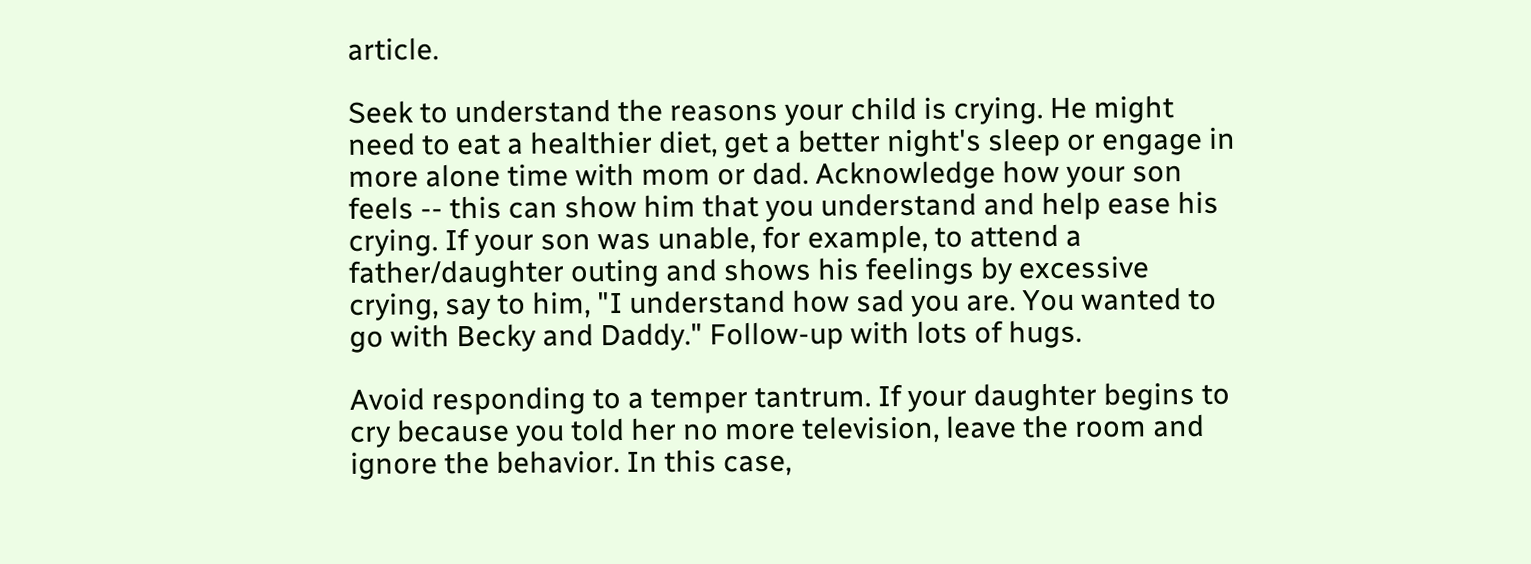article.

Seek to understand the reasons your child is crying. He might need to eat a healthier diet, get a better night's sleep or engage in more alone time with mom or dad. Acknowledge how your son feels -- this can show him that you understand and help ease his crying. If your son was unable, for example, to attend a father/daughter outing and shows his feelings by excessive crying, say to him, "I understand how sad you are. You wanted to go with Becky and Daddy." Follow-up with lots of hugs.

Avoid responding to a temper tantrum. If your daughter begins to cry because you told her no more television, leave the room and ignore the behavior. In this case,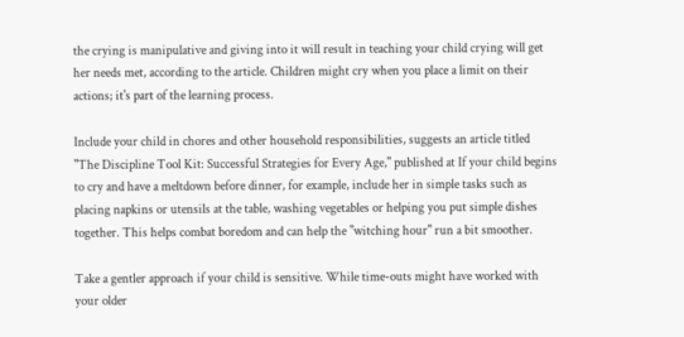the crying is manipulative and giving into it will result in teaching your child crying will get her needs met, according to the article. Children might cry when you place a limit on their actions; it's part of the learning process.

Include your child in chores and other household responsibilities, suggests an article titled "The Discipline Tool Kit: Successful Strategies for Every Age," published at If your child begins to cry and have a meltdown before dinner, for example, include her in simple tasks such as placing napkins or utensils at the table, washing vegetables or helping you put simple dishes together. This helps combat boredom and can help the "witching hour" run a bit smoother.

Take a gentler approach if your child is sensitive. While time-outs might have worked with your older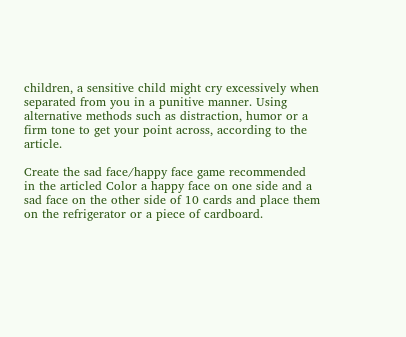children, a sensitive child might cry excessively when separated from you in a punitive manner. Using alternative methods such as distraction, humor or a firm tone to get your point across, according to the article.

Create the sad face/happy face game recommended in the articled Color a happy face on one side and a sad face on the other side of 10 cards and place them on the refrigerator or a piece of cardboard.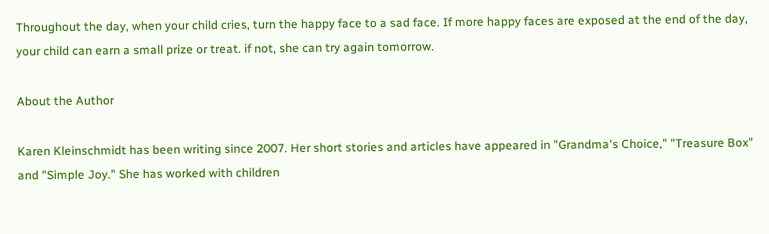Throughout the day, when your child cries, turn the happy face to a sad face. If more happy faces are exposed at the end of the day, your child can earn a small prize or treat. if not, she can try again tomorrow.

About the Author

Karen Kleinschmidt has been writing since 2007. Her short stories and articles have appeared in "Grandma's Choice," "Treasure Box" and "Simple Joy." She has worked with children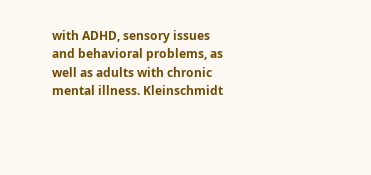with ADHD, sensory issues and behavioral problems, as well as adults with chronic mental illness. Kleinschmidt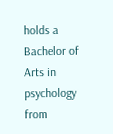holds a Bachelor of Arts in psychology from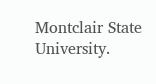Montclair State University.